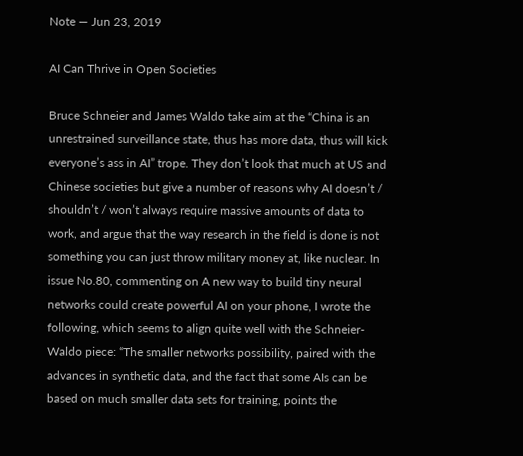Note — Jun 23, 2019

AI Can Thrive in Open Societies

Bruce Schneier and James Waldo take aim at the “China is an unrestrained surveillance state, thus has more data, thus will kick everyone’s ass in AI” trope. They don’t look that much at US and Chinese societies but give a number of reasons why AI doesn’t / shouldn’t / won’t always require massive amounts of data to work, and argue that the way research in the field is done is not something you can just throw military money at, like nuclear. In issue No.80, commenting on A new way to build tiny neural networks could create powerful AI on your phone, I wrote the following, which seems to align quite well with the Schneier-Waldo piece: “The smaller networks possibility, paired with the advances in synthetic data, and the fact that some AIs can be based on much smaller data sets for training, points the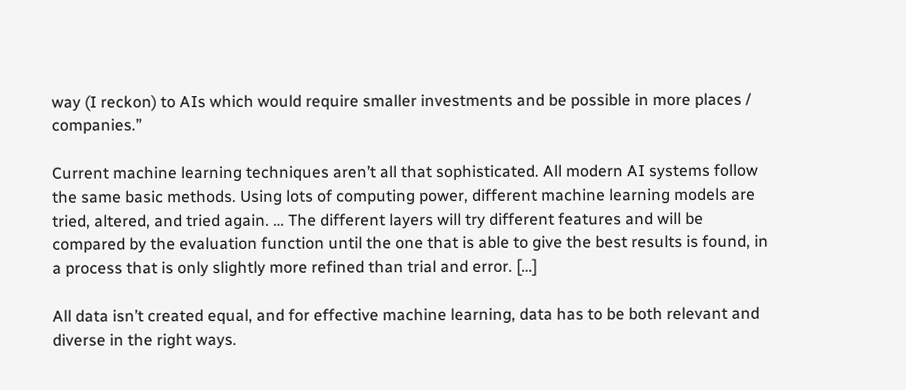way (I reckon) to AIs which would require smaller investments and be possible in more places / companies.”

Current machine learning techniques aren’t all that sophisticated. All modern AI systems follow the same basic methods. Using lots of computing power, different machine learning models are tried, altered, and tried again. … The different layers will try different features and will be compared by the evaluation function until the one that is able to give the best results is found, in a process that is only slightly more refined than trial and error. […]

All data isn’t created equal, and for effective machine learning, data has to be both relevant and diverse in the right ways.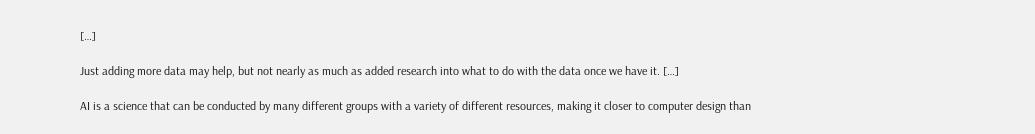[…]

Just adding more data may help, but not nearly as much as added research into what to do with the data once we have it. […]

AI is a science that can be conducted by many different groups with a variety of different resources, making it closer to computer design than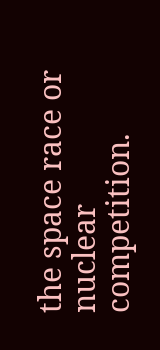the space race or nuclear competition.